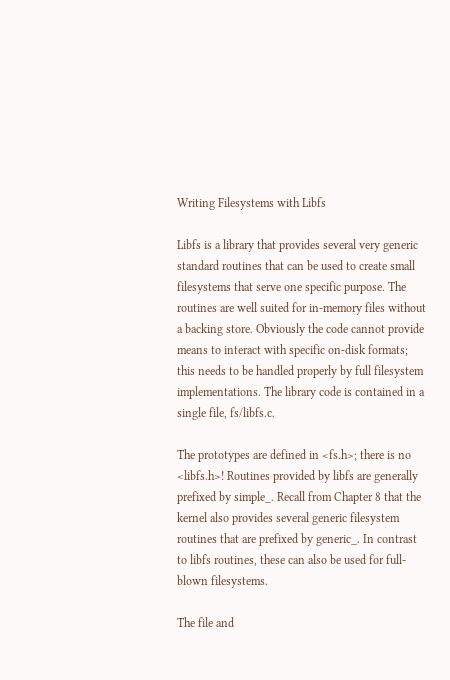Writing Filesystems with Libfs

Libfs is a library that provides several very generic standard routines that can be used to create small filesystems that serve one specific purpose. The routines are well suited for in-memory files without a backing store. Obviously the code cannot provide means to interact with specific on-disk formats; this needs to be handled properly by full filesystem implementations. The library code is contained in a single file, fs/libfs.c.

The prototypes are defined in <fs.h>; there is no <libfs.h>! Routines provided by libfs are generally prefixed by simple_. Recall from Chapter 8 that the kernel also provides several generic filesystem routines that are prefixed by generic_. In contrast to libfs routines, these can also be used for full-blown filesystems.

The file and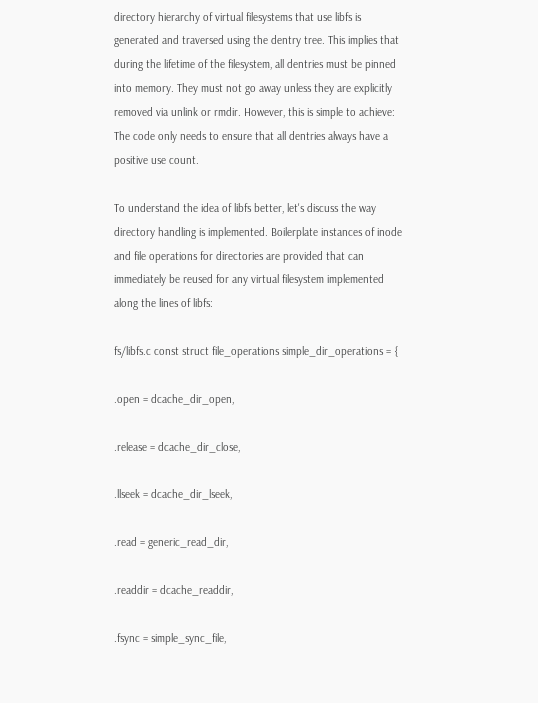directory hierarchy of virtual filesystems that use libfs is generated and traversed using the dentry tree. This implies that during the lifetime of the filesystem, all dentries must be pinned into memory. They must not go away unless they are explicitly removed via unlink or rmdir. However, this is simple to achieve: The code only needs to ensure that all dentries always have a positive use count.

To understand the idea of libfs better, let's discuss the way directory handling is implemented. Boilerplate instances of inode and file operations for directories are provided that can immediately be reused for any virtual filesystem implemented along the lines of libfs:

fs/libfs.c const struct file_operations simple_dir_operations = {

.open = dcache_dir_open,

.release = dcache_dir_close,

.llseek = dcache_dir_lseek,

.read = generic_read_dir,

.readdir = dcache_readdir,

.fsync = simple_sync_file,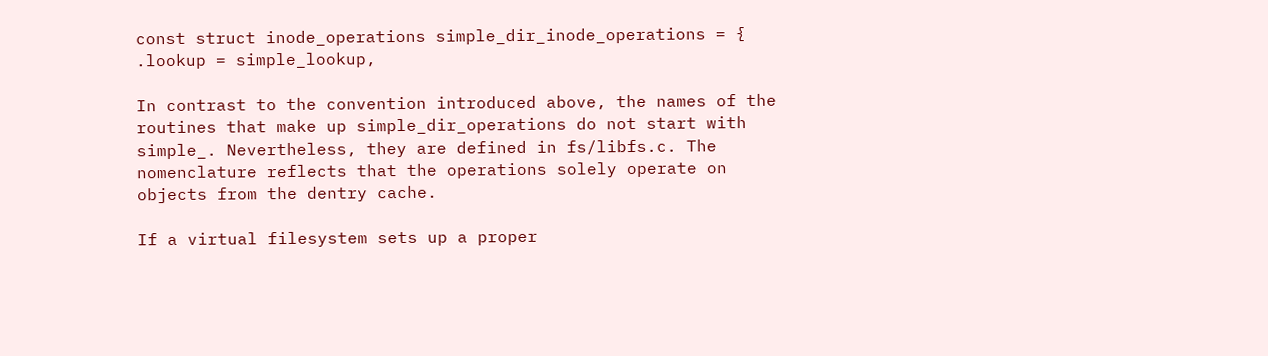const struct inode_operations simple_dir_inode_operations = { .lookup = simple_lookup,

In contrast to the convention introduced above, the names of the routines that make up simple_dir_operations do not start with simple_. Nevertheless, they are defined in fs/libfs.c. The nomenclature reflects that the operations solely operate on objects from the dentry cache.

If a virtual filesystem sets up a proper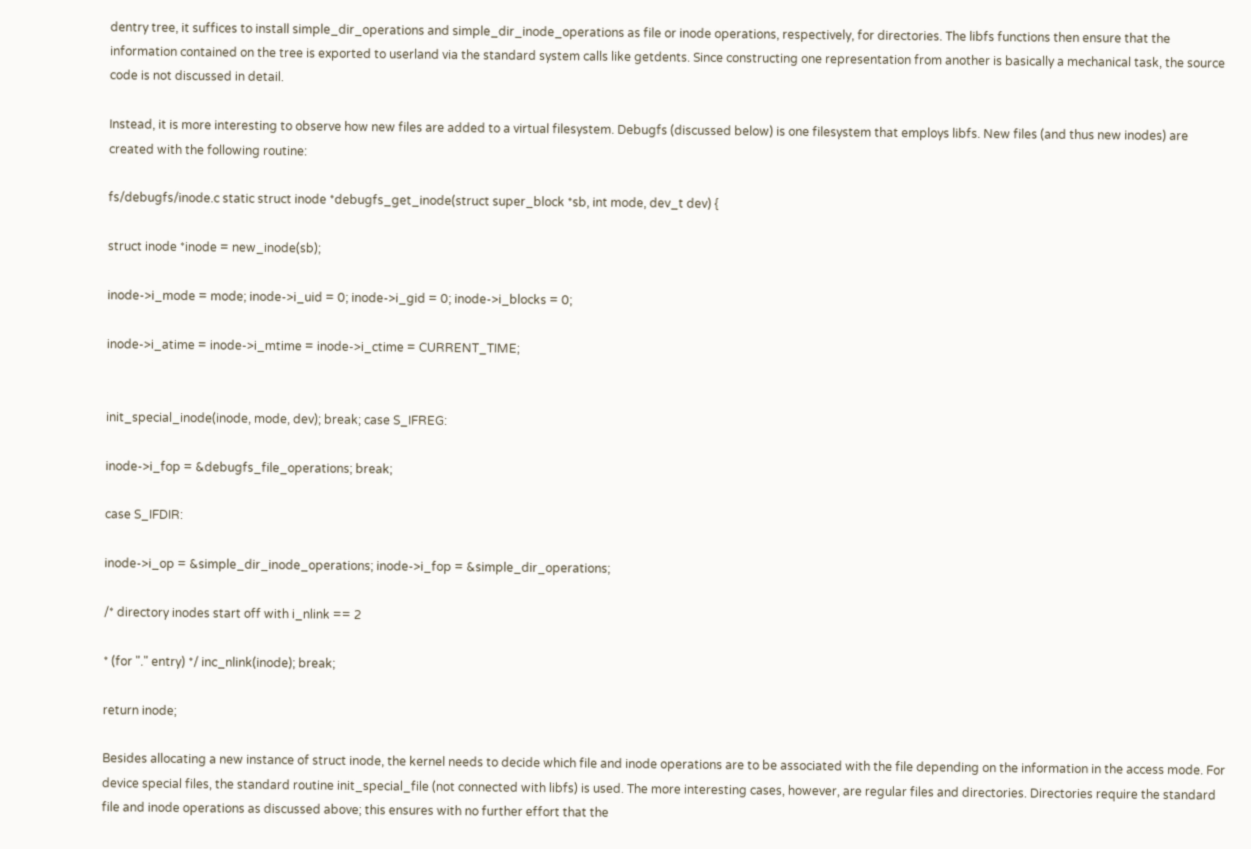dentry tree, it suffices to install simple_dir_operations and simple_dir_inode_operations as file or inode operations, respectively, for directories. The libfs functions then ensure that the information contained on the tree is exported to userland via the standard system calls like getdents. Since constructing one representation from another is basically a mechanical task, the source code is not discussed in detail.

Instead, it is more interesting to observe how new files are added to a virtual filesystem. Debugfs (discussed below) is one filesystem that employs libfs. New files (and thus new inodes) are created with the following routine:

fs/debugfs/inode.c static struct inode *debugfs_get_inode(struct super_block *sb, int mode, dev_t dev) {

struct inode *inode = new_inode(sb);

inode->i_mode = mode; inode->i_uid = 0; inode->i_gid = 0; inode->i_blocks = 0;

inode->i_atime = inode->i_mtime = inode->i_ctime = CURRENT_TIME;


init_special_inode(inode, mode, dev); break; case S_IFREG:

inode->i_fop = &debugfs_file_operations; break;

case S_IFDIR:

inode->i_op = &simple_dir_inode_operations; inode->i_fop = &simple_dir_operations;

/* directory inodes start off with i_nlink == 2

* (for "." entry) */ inc_nlink(inode); break;

return inode;

Besides allocating a new instance of struct inode, the kernel needs to decide which file and inode operations are to be associated with the file depending on the information in the access mode. For device special files, the standard routine init_special_file (not connected with libfs) is used. The more interesting cases, however, are regular files and directories. Directories require the standard file and inode operations as discussed above; this ensures with no further effort that the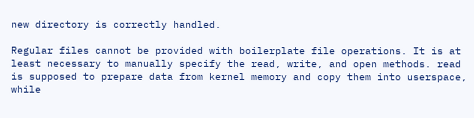new directory is correctly handled.

Regular files cannot be provided with boilerplate file operations. It is at least necessary to manually specify the read, write, and open methods. read is supposed to prepare data from kernel memory and copy them into userspace, while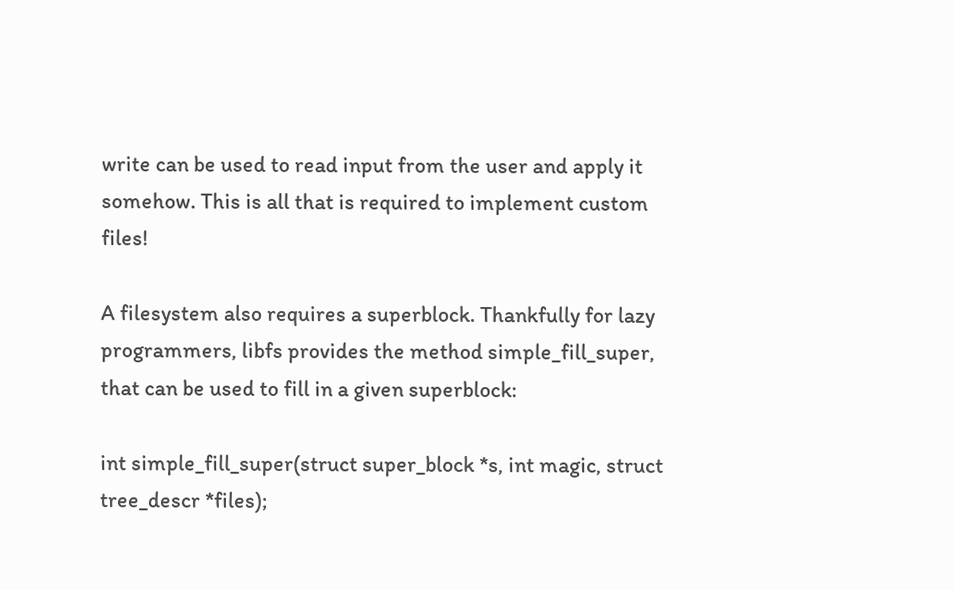write can be used to read input from the user and apply it somehow. This is all that is required to implement custom files!

A filesystem also requires a superblock. Thankfully for lazy programmers, libfs provides the method simple_fill_super, that can be used to fill in a given superblock:

int simple_fill_super(struct super_block *s, int magic, struct tree_descr *files);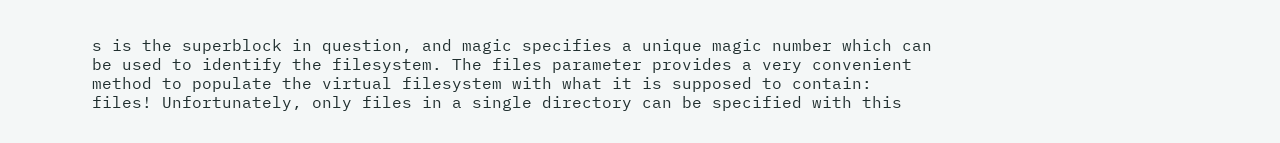s is the superblock in question, and magic specifies a unique magic number which can be used to identify the filesystem. The files parameter provides a very convenient method to populate the virtual filesystem with what it is supposed to contain: files! Unfortunately, only files in a single directory can be specified with this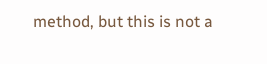method, but this is not a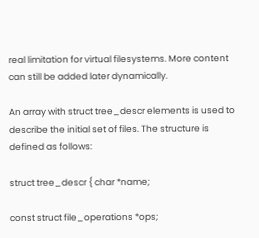real limitation for virtual filesystems. More content can still be added later dynamically.

An array with struct tree_descr elements is used to describe the initial set of files. The structure is defined as follows:

struct tree_descr { char *name;

const struct file_operations *ops;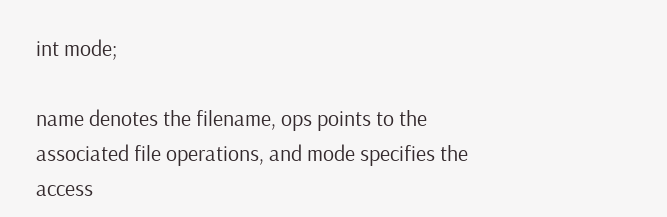int mode;

name denotes the filename, ops points to the associated file operations, and mode specifies the access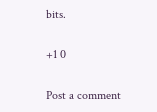bits.

+1 0

Post a comment